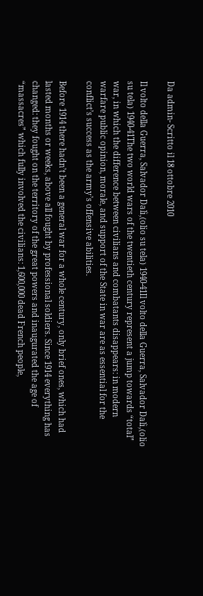Da admin- Scritto il 18 ottobre 2010

Il volto della Guerra, Salvador Dalì,(olio su tela) 1940-41Il volto della Guerra, Salvador Dalì,(olio su tela) 1940-41The two world wars of the twentieth century represent a jump towards “total” war, in which the difference between civilians and combatants disappears: in modern warfare public opinion, morale, and support of the State in war are as essential for the conflict’s success as the army’s offensive abilities.

Before 1914 there hadn’t been a general war for a whole century, only brief ones, which had lasted months or weeks, above all fought by professional soldiers. Since 1914 everything has changed: they fought on the territory of the great powers and inaugurated the age of “massacres” which fully involved the civilians: 1,600,000 dead French people,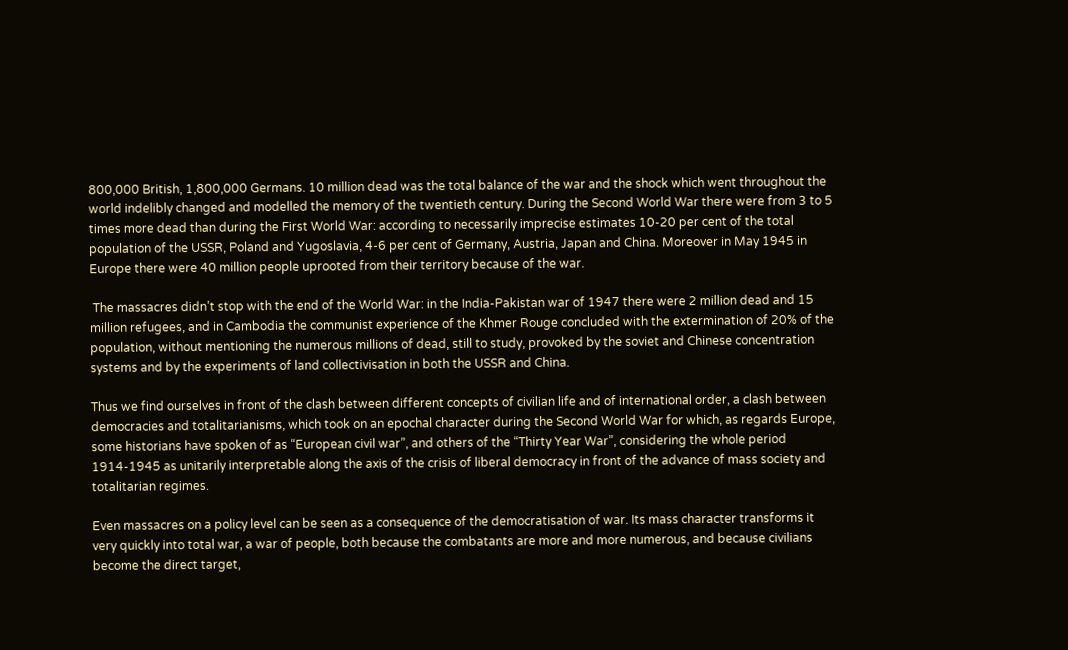800,000 British, 1,800,000 Germans. 10 million dead was the total balance of the war and the shock which went throughout the world indelibly changed and modelled the memory of the twentieth century. During the Second World War there were from 3 to 5 times more dead than during the First World War: according to necessarily imprecise estimates 10-20 per cent of the total population of the USSR, Poland and Yugoslavia, 4-6 per cent of Germany, Austria, Japan and China. Moreover in May 1945 in Europe there were 40 million people uprooted from their territory because of the war.

 The massacres didn’t stop with the end of the World War: in the India-Pakistan war of 1947 there were 2 million dead and 15 million refugees, and in Cambodia the communist experience of the Khmer Rouge concluded with the extermination of 20% of the population, without mentioning the numerous millions of dead, still to study, provoked by the soviet and Chinese concentration systems and by the experiments of land collectivisation in both the USSR and China.

Thus we find ourselves in front of the clash between different concepts of civilian life and of international order, a clash between democracies and totalitarianisms, which took on an epochal character during the Second World War for which, as regards Europe, some historians have spoken of as “European civil war”, and others of the “Thirty Year War”, considering the whole period 1914-1945 as unitarily interpretable along the axis of the crisis of liberal democracy in front of the advance of mass society and totalitarian regimes.

Even massacres on a policy level can be seen as a consequence of the democratisation of war. Its mass character transforms it very quickly into total war, a war of people, both because the combatants are more and more numerous, and because civilians become the direct target,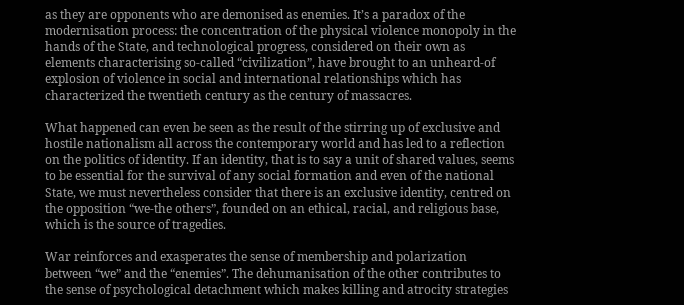as they are opponents who are demonised as enemies. It’s a paradox of the modernisation process: the concentration of the physical violence monopoly in the hands of the State, and technological progress, considered on their own as elements characterising so-called “civilization”, have brought to an unheard-of explosion of violence in social and international relationships which has characterized the twentieth century as the century of massacres.

What happened can even be seen as the result of the stirring up of exclusive and hostile nationalism all across the contemporary world and has led to a reflection on the politics of identity. If an identity, that is to say a unit of shared values, seems to be essential for the survival of any social formation and even of the national State, we must nevertheless consider that there is an exclusive identity, centred on the opposition “we-the others”, founded on an ethical, racial, and religious base, which is the source of tragedies.

War reinforces and exasperates the sense of membership and polarization between “we” and the “enemies”. The dehumanisation of the other contributes to the sense of psychological detachment which makes killing and atrocity strategies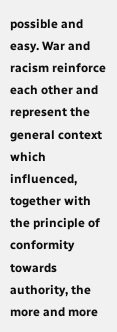possible and easy. War and racism reinforce each other and represent the general context which influenced, together with the principle of conformity towards authority, the more and more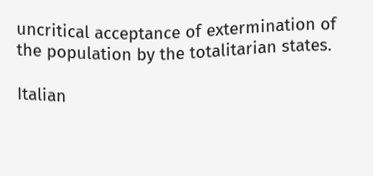uncritical acceptance of extermination of the population by the totalitarian states.

Italian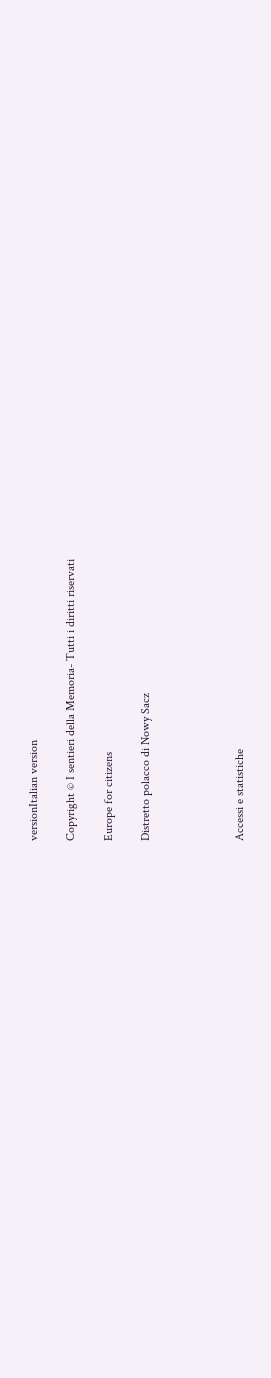versionItalian version

Copyright © I sentieri della Memoria- Tutti i diritti riservati

Europe for citizens

Distretto polacco di Nowy Sacz




Accessi e statistiche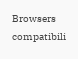Browsers compatibili